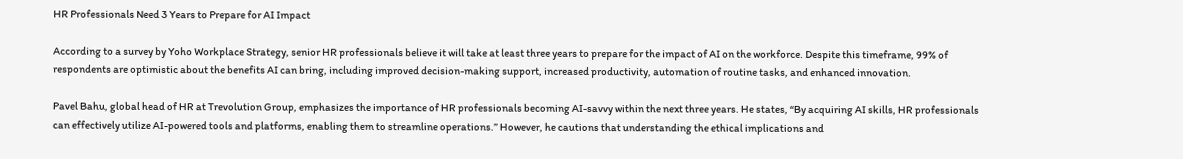HR Professionals Need 3 Years to Prepare for AI Impact

According to a survey by Yoho Workplace Strategy, senior HR professionals believe it will take at least three years to prepare for the impact of AI on the workforce. Despite this timeframe, 99% of respondents are optimistic about the benefits AI can bring, including improved decision-making support, increased productivity, automation of routine tasks, and enhanced innovation.

Pavel Bahu, global head of HR at Trevolution Group, emphasizes the importance of HR professionals becoming AI-savvy within the next three years. He states, “By acquiring AI skills, HR professionals can effectively utilize AI-powered tools and platforms, enabling them to streamline operations.” However, he cautions that understanding the ethical implications and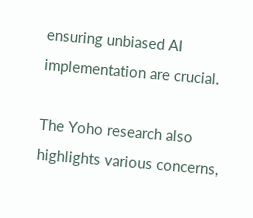ensuring unbiased AI implementation are crucial.

The Yoho research also highlights various concerns,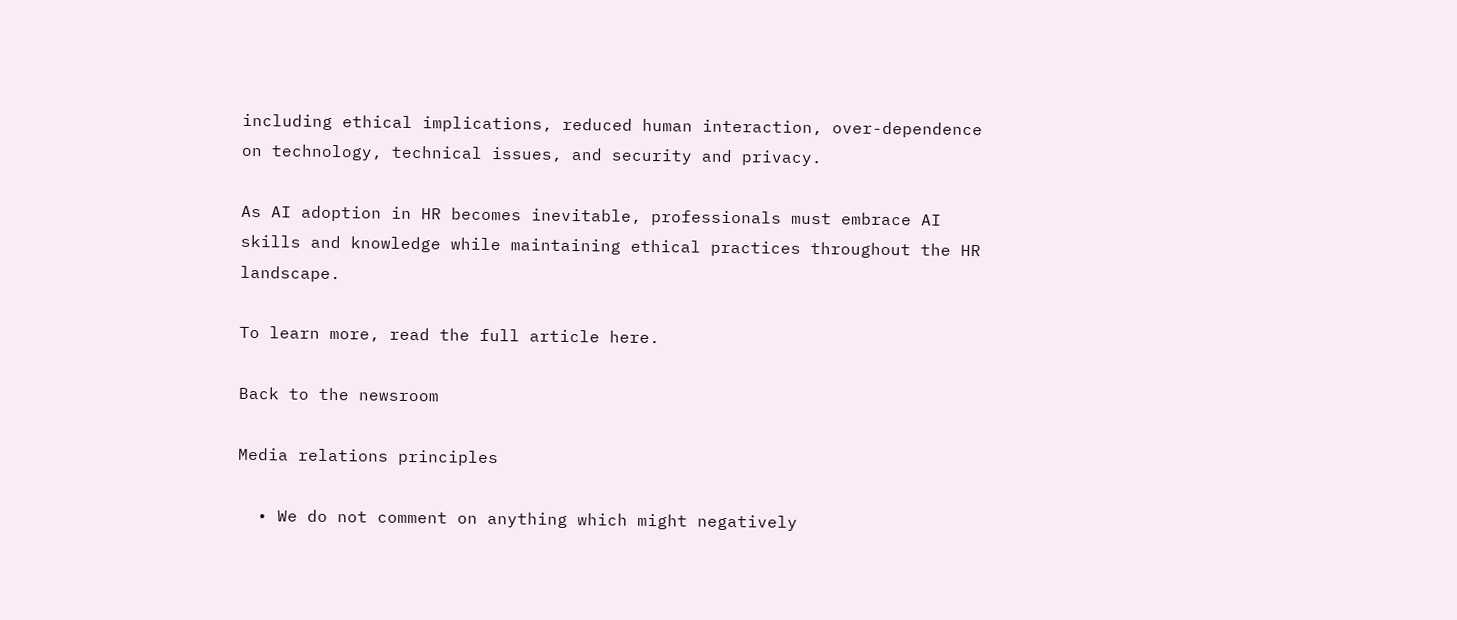including ethical implications, reduced human interaction, over-dependence on technology, technical issues, and security and privacy.

As AI adoption in HR becomes inevitable, professionals must embrace AI skills and knowledge while maintaining ethical practices throughout the HR landscape.

To learn more, read the full article here.

Back to the newsroom

Media relations principles

  • We do not comment on anything which might negatively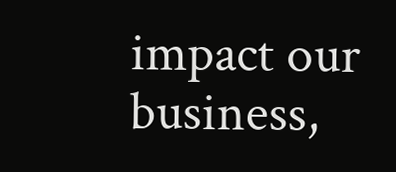impact our business,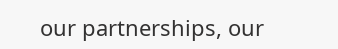our partnerships, our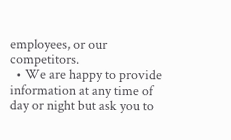employees, or our competitors.
  • We are happy to provide information at any time of day or night but ask you to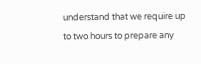understand that we require up to two hours to prepare any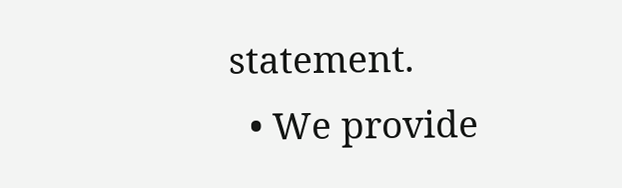statement.
  • We provide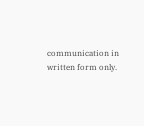communication in written form only.